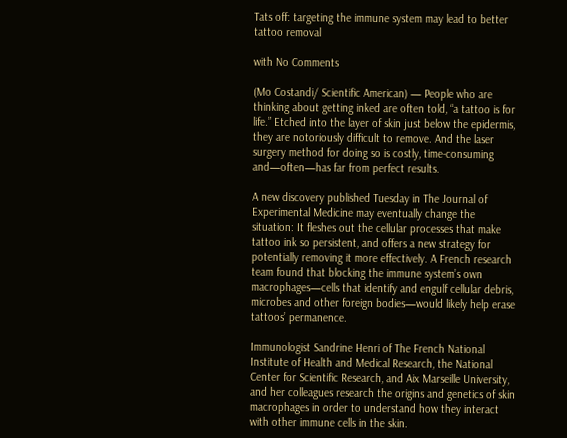Tats off: targeting the immune system may lead to better tattoo removal

with No Comments

(Mo Costandi/ Scientific American) — People who are thinking about getting inked are often told, “a tattoo is for life.” Etched into the layer of skin just below the epidermis, they are notoriously difficult to remove. And the laser surgery method for doing so is costly, time-consuming and—often—has far from perfect results.

A new discovery published Tuesday in The Journal of Experimental Medicine may eventually change the situation: It fleshes out the cellular processes that make tattoo ink so persistent, and offers a new strategy for potentially removing it more effectively. A French research team found that blocking the immune system’s own macrophages—cells that identify and engulf cellular debris, microbes and other foreign bodies—would likely help erase tattoos’ permanence.

Immunologist Sandrine Henri of The French National Institute of Health and Medical Research, the National Center for Scientific Research, and Aix Marseille University, and her colleagues research the origins and genetics of skin macrophages in order to understand how they interact with other immune cells in the skin.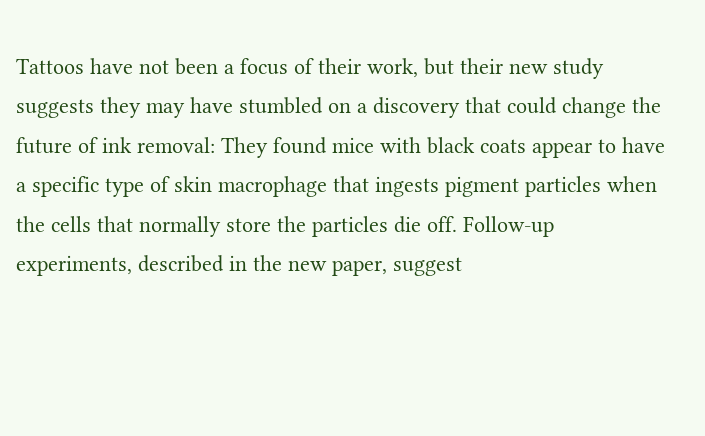Tattoos have not been a focus of their work, but their new study suggests they may have stumbled on a discovery that could change the future of ink removal: They found mice with black coats appear to have a specific type of skin macrophage that ingests pigment particles when the cells that normally store the particles die off. Follow-up experiments, described in the new paper, suggest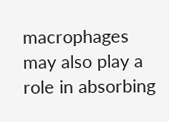macrophages may also play a role in absorbing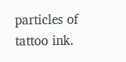particles of tattoo ink.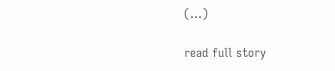(…)

read full story